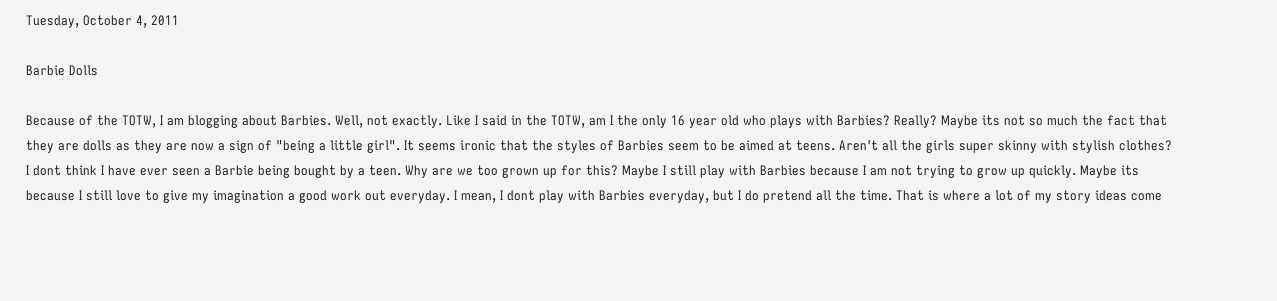Tuesday, October 4, 2011

Barbie Dolls

Because of the TOTW, I am blogging about Barbies. Well, not exactly. Like I said in the TOTW, am I the only 16 year old who plays with Barbies? Really? Maybe its not so much the fact that they are dolls as they are now a sign of "being a little girl". It seems ironic that the styles of Barbies seem to be aimed at teens. Aren't all the girls super skinny with stylish clothes? I dont think I have ever seen a Barbie being bought by a teen. Why are we too grown up for this? Maybe I still play with Barbies because I am not trying to grow up quickly. Maybe its because I still love to give my imagination a good work out everyday. I mean, I dont play with Barbies everyday, but I do pretend all the time. That is where a lot of my story ideas come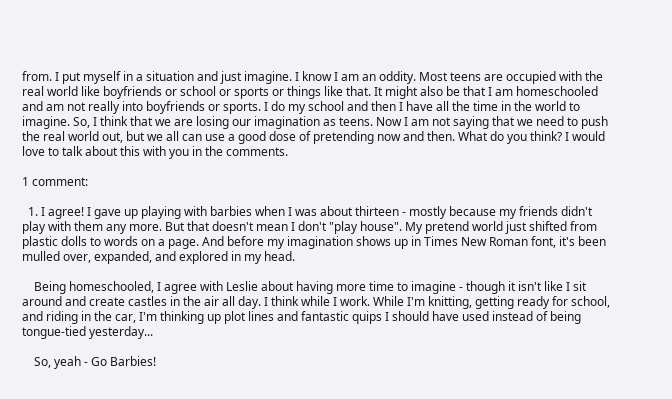from. I put myself in a situation and just imagine. I know I am an oddity. Most teens are occupied with the real world like boyfriends or school or sports or things like that. It might also be that I am homeschooled and am not really into boyfriends or sports. I do my school and then I have all the time in the world to imagine. So, I think that we are losing our imagination as teens. Now I am not saying that we need to push the real world out, but we all can use a good dose of pretending now and then. What do you think? I would love to talk about this with you in the comments.

1 comment:

  1. I agree! I gave up playing with barbies when I was about thirteen - mostly because my friends didn't play with them any more. But that doesn't mean I don't "play house". My pretend world just shifted from plastic dolls to words on a page. And before my imagination shows up in Times New Roman font, it's been mulled over, expanded, and explored in my head.

    Being homeschooled, I agree with Leslie about having more time to imagine - though it isn't like I sit around and create castles in the air all day. I think while I work. While I'm knitting, getting ready for school, and riding in the car, I'm thinking up plot lines and fantastic quips I should have used instead of being tongue-tied yesterday...

    So, yeah - Go Barbies!